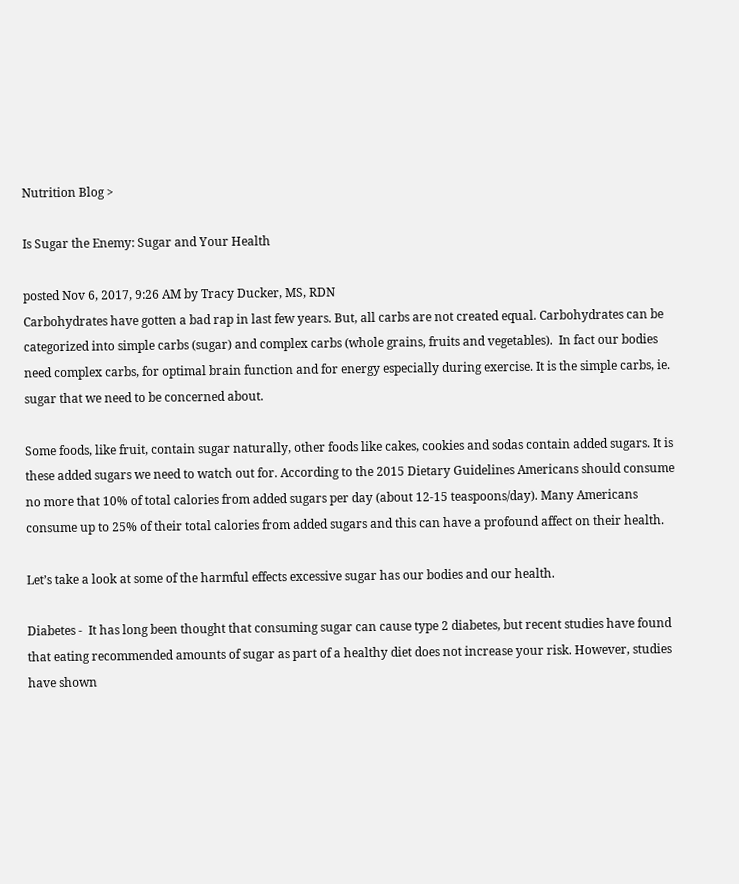Nutrition Blog >

Is Sugar the Enemy: Sugar and Your Health

posted Nov 6, 2017, 9:26 AM by Tracy Ducker, MS, RDN
Carbohydrates have gotten a bad rap in last few years. But, all carbs are not created equal. Carbohydrates can be categorized into simple carbs (sugar) and complex carbs (whole grains, fruits and vegetables).  In fact our bodies need complex carbs, for optimal brain function and for energy especially during exercise. It is the simple carbs, ie. sugar that we need to be concerned about.

Some foods, like fruit, contain sugar naturally, other foods like cakes, cookies and sodas contain added sugars. It is these added sugars we need to watch out for. According to the 2015 Dietary Guidelines Americans should consume no more that 10% of total calories from added sugars per day (about 12-15 teaspoons/day). Many Americans consume up to 25% of their total calories from added sugars and this can have a profound affect on their health.

Let’s take a look at some of the harmful effects excessive sugar has our bodies and our health.

Diabetes -  It has long been thought that consuming sugar can cause type 2 diabetes, but recent studies have found that eating recommended amounts of sugar as part of a healthy diet does not increase your risk. However, studies have shown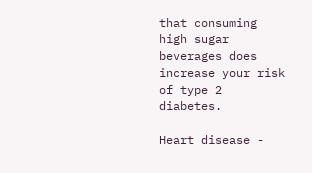that consuming high sugar beverages does increase your risk of type 2 diabetes.

Heart disease -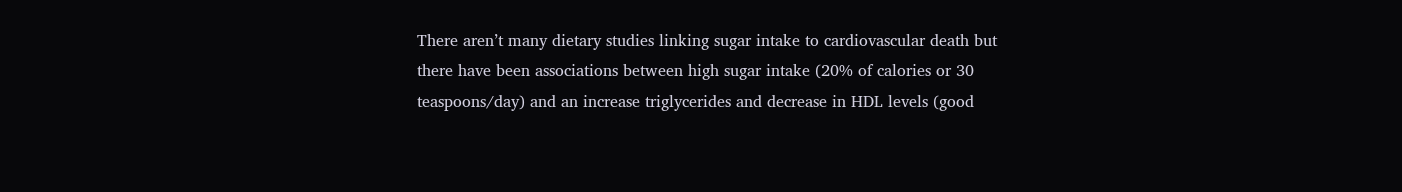There aren’t many dietary studies linking sugar intake to cardiovascular death but there have been associations between high sugar intake (20% of calories or 30 teaspoons/day) and an increase triglycerides and decrease in HDL levels (good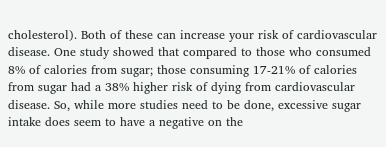cholesterol). Both of these can increase your risk of cardiovascular disease. One study showed that compared to those who consumed 8% of calories from sugar; those consuming 17-21% of calories from sugar had a 38% higher risk of dying from cardiovascular disease. So, while more studies need to be done, excessive sugar intake does seem to have a negative on the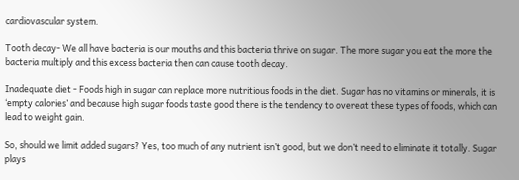cardiovascular system.

Tooth decay- We all have bacteria is our mouths and this bacteria thrive on sugar. The more sugar you eat the more the bacteria multiply and this excess bacteria then can cause tooth decay.

Inadequate diet - Foods high in sugar can replace more nutritious foods in the diet. Sugar has no vitamins or minerals, it is ‘empty calories’ and because high sugar foods taste good there is the tendency to overeat these types of foods, which can lead to weight gain.

So, should we limit added sugars? Yes, too much of any nutrient isn’t good, but we don’t need to eliminate it totally. Sugar plays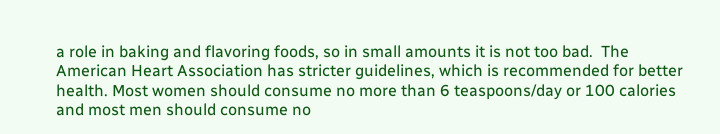a role in baking and flavoring foods, so in small amounts it is not too bad.  The American Heart Association has stricter guidelines, which is recommended for better health. Most women should consume no more than 6 teaspoons/day or 100 calories and most men should consume no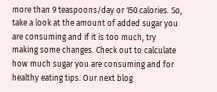more than 9 teaspoons/day or 150 calories. So, take a look at the amount of added sugar you are consuming and if it is too much, try making some changes. Check out to calculate how much sugar you are consuming and for healthy eating tips. Our next blog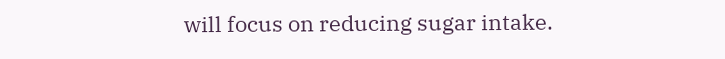will focus on reducing sugar intake.